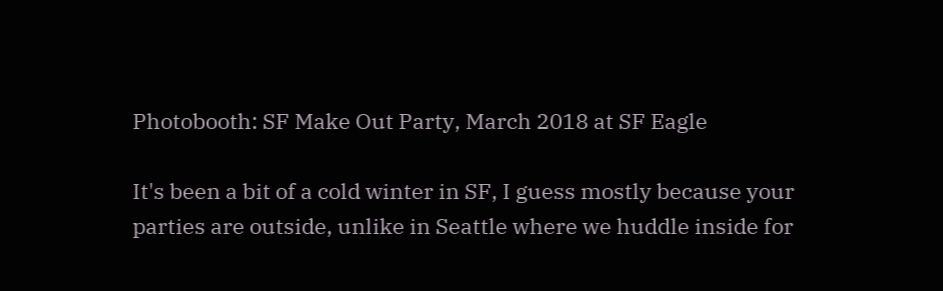Photobooth: SF Make Out Party, March 2018 at SF Eagle

It's been a bit of a cold winter in SF, I guess mostly because your parties are outside, unlike in Seattle where we huddle inside for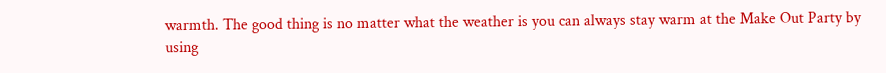warmth. The good thing is no matter what the weather is you can always stay warm at the Make Out Party by using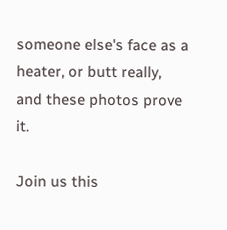someone else's face as a heater, or butt really, and these photos prove it.

Join us this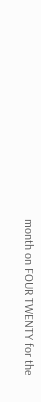month on FOUR TWENTY for the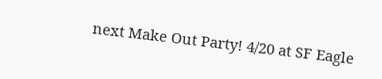next Make Out Party! 4/20 at SF Eagle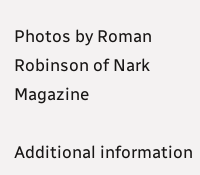Photos by Roman Robinson of Nark Magazine

Additional information